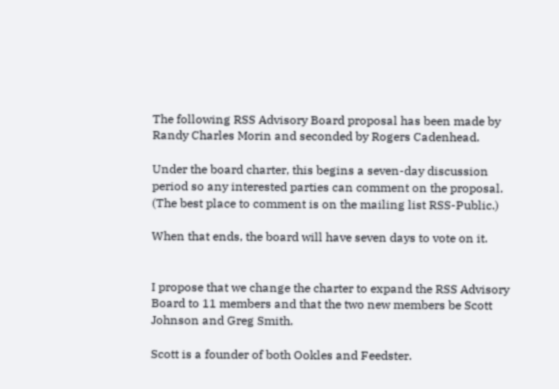The following RSS Advisory Board proposal has been made by Randy Charles Morin and seconded by Rogers Cadenhead.

Under the board charter, this begins a seven-day discussion period so any interested parties can comment on the proposal. (The best place to comment is on the mailing list RSS-Public.)

When that ends, the board will have seven days to vote on it.


I propose that we change the charter to expand the RSS Advisory Board to 11 members and that the two new members be Scott Johnson and Greg Smith.

Scott is a founder of both Ookles and Feedster.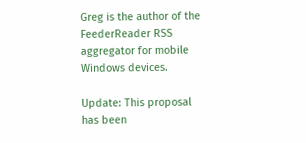Greg is the author of the FeederReader RSS aggregator for mobile Windows devices.

Update: This proposal has been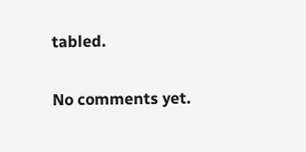tabled.


No comments yet.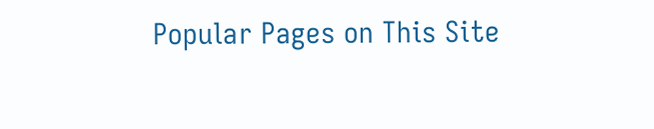Popular Pages on This Site